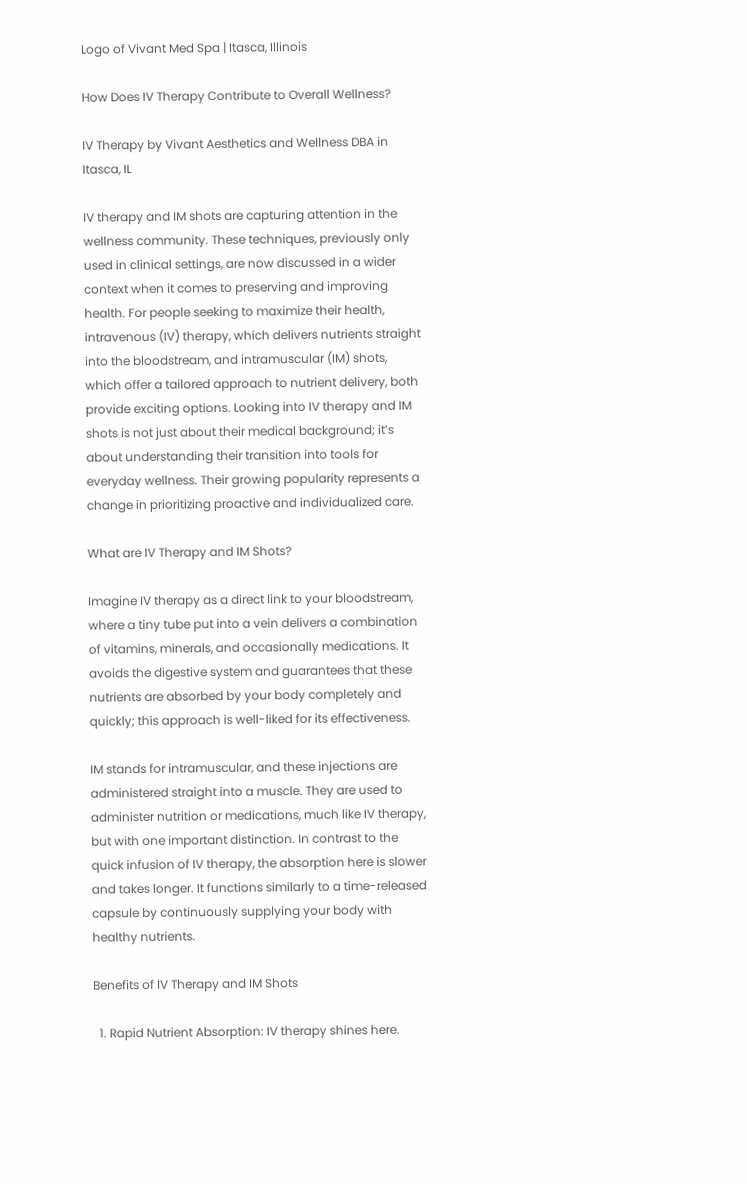Logo of Vivant Med Spa | Itasca, Illinois

How Does IV Therapy Contribute to Overall Wellness?

IV Therapy by Vivant Aesthetics and Wellness DBA in Itasca, IL

IV therapy and IM shots are capturing attention in the wellness community. These techniques, previously only used in clinical settings, are now discussed in a wider context when it comes to preserving and improving health. For people seeking to maximize their health, intravenous (IV) therapy, which delivers nutrients straight into the bloodstream, and intramuscular (IM) shots, which offer a tailored approach to nutrient delivery, both provide exciting options. Looking into IV therapy and IM shots is not just about their medical background; it’s about understanding their transition into tools for everyday wellness. Their growing popularity represents a change in prioritizing proactive and individualized care.

What are IV Therapy and IM Shots?

Imagine IV therapy as a direct link to your bloodstream, where a tiny tube put into a vein delivers a combination of vitamins, minerals, and occasionally medications. It avoids the digestive system and guarantees that these nutrients are absorbed by your body completely and quickly; this approach is well-liked for its effectiveness.

IM stands for intramuscular, and these injections are administered straight into a muscle. They are used to administer nutrition or medications, much like IV therapy, but with one important distinction. In contrast to the quick infusion of IV therapy, the absorption here is slower and takes longer. It functions similarly to a time-released capsule by continuously supplying your body with healthy nutrients.

Benefits of IV Therapy and IM Shots

  1. Rapid Nutrient Absorption: IV therapy shines here.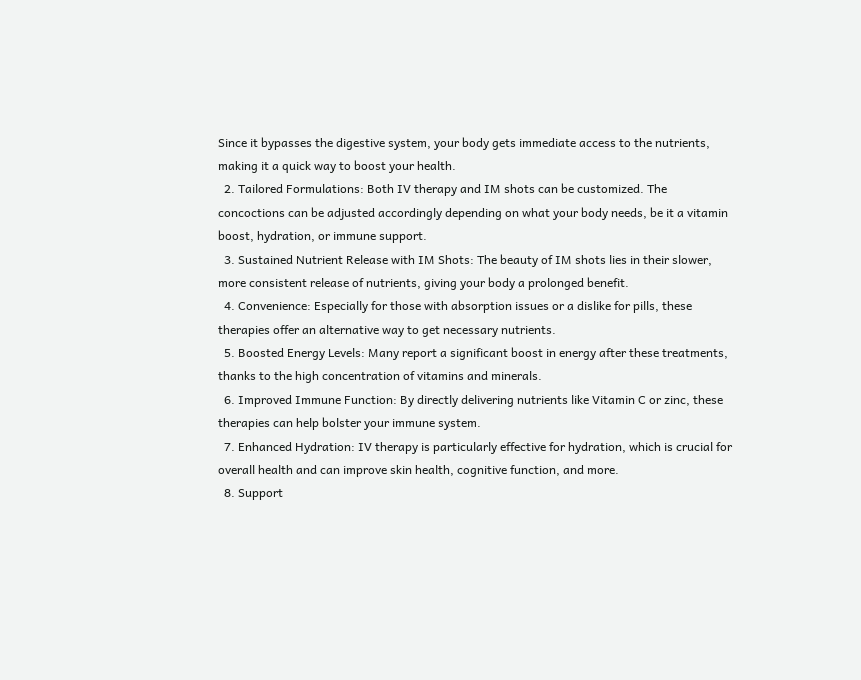Since it bypasses the digestive system, your body gets immediate access to the nutrients, making it a quick way to boost your health.
  2. Tailored Formulations: Both IV therapy and IM shots can be customized. The concoctions can be adjusted accordingly depending on what your body needs, be it a vitamin boost, hydration, or immune support.
  3. Sustained Nutrient Release with IM Shots: The beauty of IM shots lies in their slower, more consistent release of nutrients, giving your body a prolonged benefit.
  4. Convenience: Especially for those with absorption issues or a dislike for pills, these therapies offer an alternative way to get necessary nutrients.
  5. Boosted Energy Levels: Many report a significant boost in energy after these treatments, thanks to the high concentration of vitamins and minerals.
  6. Improved Immune Function: By directly delivering nutrients like Vitamin C or zinc, these therapies can help bolster your immune system.
  7. Enhanced Hydration: IV therapy is particularly effective for hydration, which is crucial for overall health and can improve skin health, cognitive function, and more.
  8. Support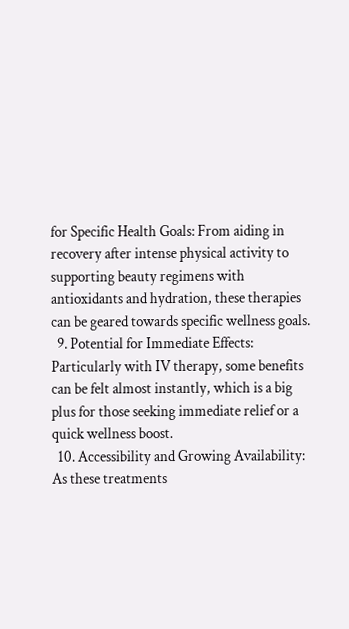for Specific Health Goals: From aiding in recovery after intense physical activity to supporting beauty regimens with antioxidants and hydration, these therapies can be geared towards specific wellness goals.
  9. Potential for Immediate Effects: Particularly with IV therapy, some benefits can be felt almost instantly, which is a big plus for those seeking immediate relief or a quick wellness boost.
  10. Accessibility and Growing Availability: As these treatments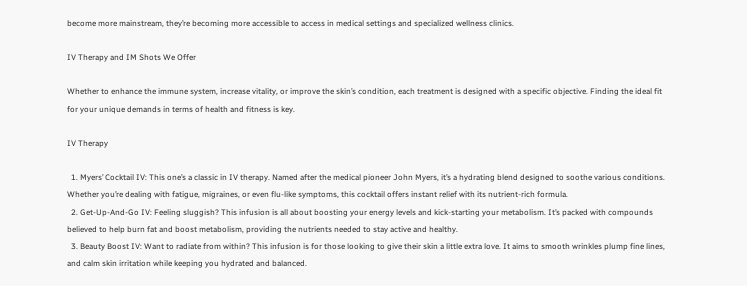become more mainstream, they’re becoming more accessible to access in medical settings and specialized wellness clinics.

IV Therapy and IM Shots We Offer

Whether to enhance the immune system, increase vitality, or improve the skin’s condition, each treatment is designed with a specific objective. Finding the ideal fit for your unique demands in terms of health and fitness is key.

IV Therapy

  1. Myers’ Cocktail IV: This one’s a classic in IV therapy. Named after the medical pioneer John Myers, it’s a hydrating blend designed to soothe various conditions. Whether you’re dealing with fatigue, migraines, or even flu-like symptoms, this cocktail offers instant relief with its nutrient-rich formula.
  2. Get-Up-And-Go IV: Feeling sluggish? This infusion is all about boosting your energy levels and kick-starting your metabolism. It’s packed with compounds believed to help burn fat and boost metabolism, providing the nutrients needed to stay active and healthy.
  3. Beauty Boost IV: Want to radiate from within? This infusion is for those looking to give their skin a little extra love. It aims to smooth wrinkles plump fine lines, and calm skin irritation while keeping you hydrated and balanced.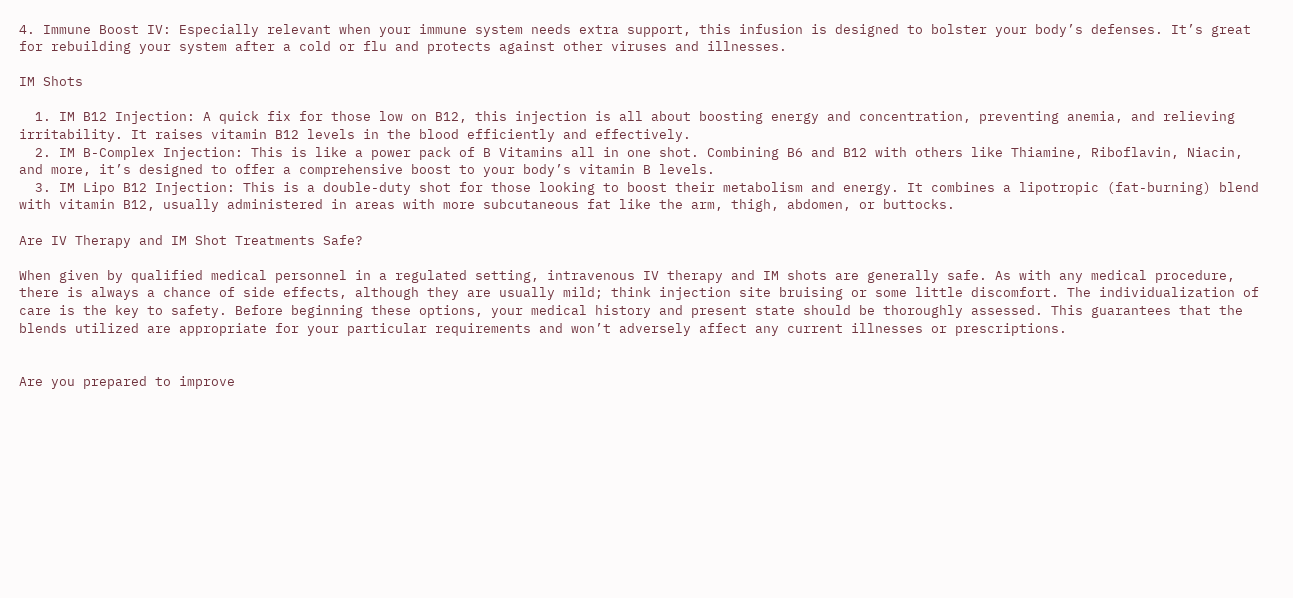4. Immune Boost IV: Especially relevant when your immune system needs extra support, this infusion is designed to bolster your body’s defenses. It’s great for rebuilding your system after a cold or flu and protects against other viruses and illnesses.

IM Shots

  1. IM B12 Injection: A quick fix for those low on B12, this injection is all about boosting energy and concentration, preventing anemia, and relieving irritability. It raises vitamin B12 levels in the blood efficiently and effectively.
  2. IM B-Complex Injection: This is like a power pack of B Vitamins all in one shot. Combining B6 and B12 with others like Thiamine, Riboflavin, Niacin, and more, it’s designed to offer a comprehensive boost to your body’s vitamin B levels.
  3. IM Lipo B12 Injection: This is a double-duty shot for those looking to boost their metabolism and energy. It combines a lipotropic (fat-burning) blend with vitamin B12, usually administered in areas with more subcutaneous fat like the arm, thigh, abdomen, or buttocks.

Are IV Therapy and IM Shot Treatments Safe?

When given by qualified medical personnel in a regulated setting, intravenous IV therapy and IM shots are generally safe. As with any medical procedure, there is always a chance of side effects, although they are usually mild; think injection site bruising or some little discomfort. The individualization of care is the key to safety. Before beginning these options, your medical history and present state should be thoroughly assessed. This guarantees that the blends utilized are appropriate for your particular requirements and won’t adversely affect any current illnesses or prescriptions.


Are you prepared to improve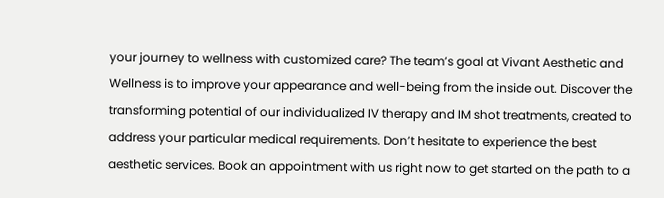your journey to wellness with customized care? The team’s goal at Vivant Aesthetic and Wellness is to improve your appearance and well-being from the inside out. Discover the transforming potential of our individualized IV therapy and IM shot treatments, created to address your particular medical requirements. Don’t hesitate to experience the best aesthetic services. Book an appointment with us right now to get started on the path to a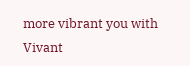more vibrant you with Vivant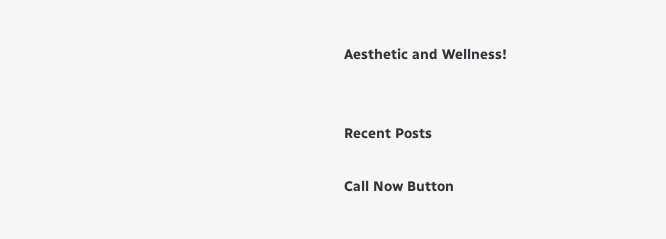Aesthetic and Wellness!


Recent Posts

Call Now Button